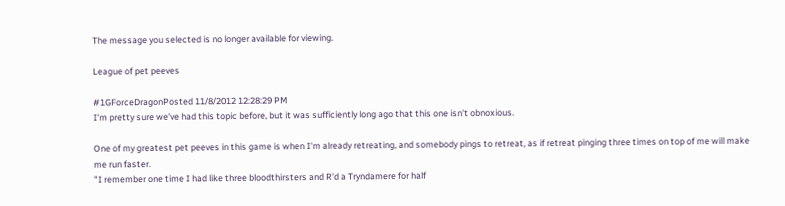The message you selected is no longer available for viewing.

League of pet peeves

#1GForceDragonPosted 11/8/2012 12:28:29 PM
I'm pretty sure we've had this topic before, but it was sufficiently long ago that this one isn't obnoxious.

One of my greatest pet peeves in this game is when I'm already retreating, and somebody pings to retreat, as if retreat pinging three times on top of me will make me run faster.
"I remember one time I had like three bloodthirsters and R'd a Tryndamere for half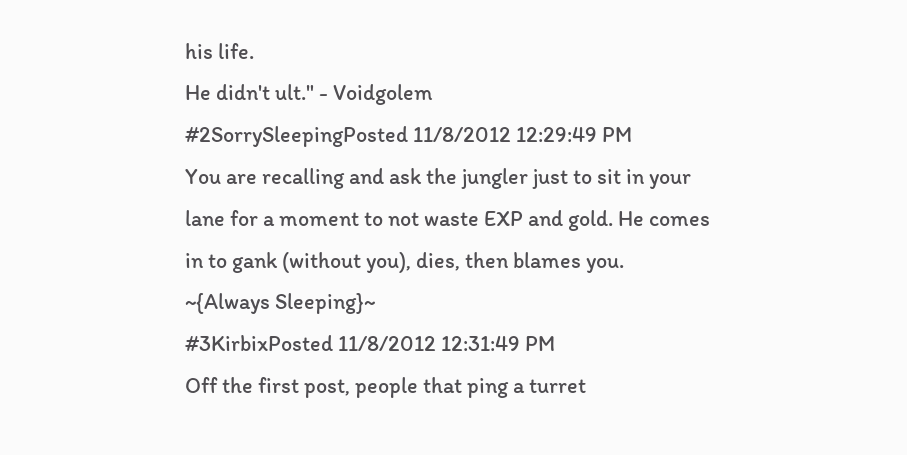his life.
He didn't ult." - Voidgolem
#2SorrySleepingPosted 11/8/2012 12:29:49 PM
You are recalling and ask the jungler just to sit in your lane for a moment to not waste EXP and gold. He comes in to gank (without you), dies, then blames you.
~{Always Sleeping}~
#3KirbixPosted 11/8/2012 12:31:49 PM
Off the first post, people that ping a turret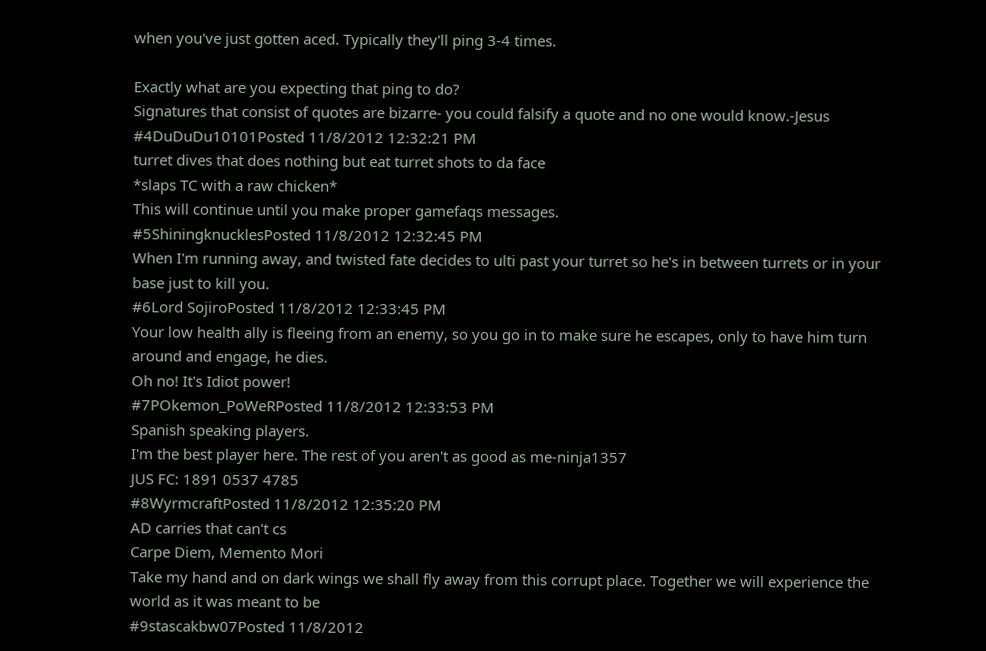when you've just gotten aced. Typically they'll ping 3-4 times.

Exactly what are you expecting that ping to do?
Signatures that consist of quotes are bizarre- you could falsify a quote and no one would know.-Jesus
#4DuDuDu10101Posted 11/8/2012 12:32:21 PM
turret dives that does nothing but eat turret shots to da face
*slaps TC with a raw chicken*
This will continue until you make proper gamefaqs messages.
#5ShiningknucklesPosted 11/8/2012 12:32:45 PM
When I'm running away, and twisted fate decides to ulti past your turret so he's in between turrets or in your base just to kill you.
#6Lord SojiroPosted 11/8/2012 12:33:45 PM
Your low health ally is fleeing from an enemy, so you go in to make sure he escapes, only to have him turn around and engage, he dies.
Oh no! It's Idiot power!
#7POkemon_PoWeRPosted 11/8/2012 12:33:53 PM
Spanish speaking players.
I'm the best player here. The rest of you aren't as good as me-ninja1357
JUS FC: 1891 0537 4785
#8WyrmcraftPosted 11/8/2012 12:35:20 PM
AD carries that can't cs
Carpe Diem, Memento Mori
Take my hand and on dark wings we shall fly away from this corrupt place. Together we will experience the world as it was meant to be
#9stascakbw07Posted 11/8/2012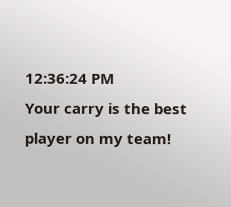12:36:24 PM
Your carry is the best player on my team!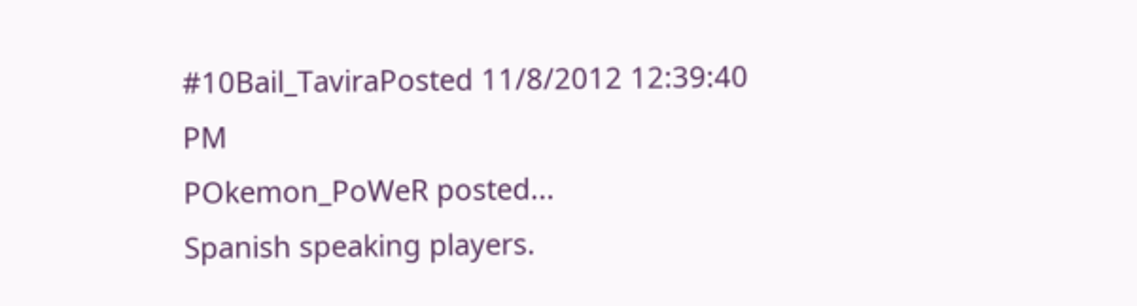#10Bail_TaviraPosted 11/8/2012 12:39:40 PM
POkemon_PoWeR posted...
Spanish speaking players.